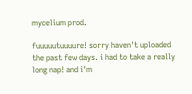mycelium prod.

fuuuuutuuuure! sorry haven't uploaded the past few days. i had to take a really long nap! and i'm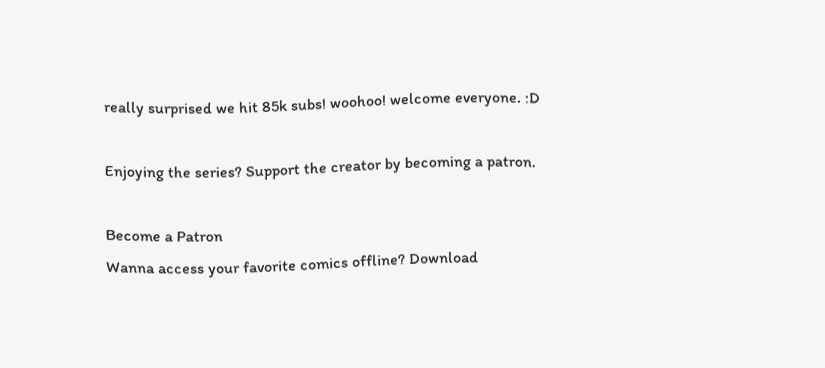really surprised we hit 85k subs! woohoo! welcome everyone. :D

Enjoying the series? Support the creator by becoming a patron.

Become a Patron
Wanna access your favorite comics offline? Download